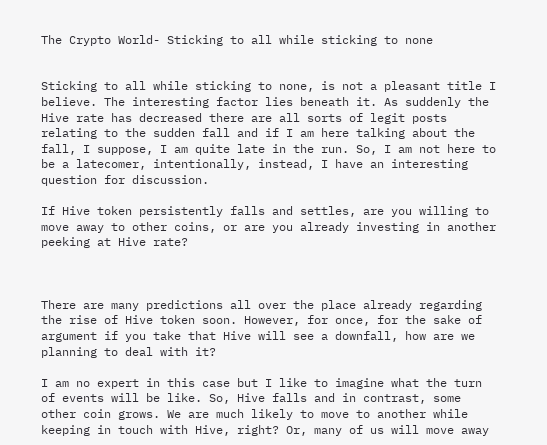The Crypto World- Sticking to all while sticking to none


Sticking to all while sticking to none, is not a pleasant title I believe. The interesting factor lies beneath it. As suddenly the Hive rate has decreased there are all sorts of legit posts relating to the sudden fall and if I am here talking about the fall, I suppose, I am quite late in the run. So, I am not here to be a latecomer, intentionally, instead, I have an interesting question for discussion.

If Hive token persistently falls and settles, are you willing to move away to other coins, or are you already investing in another peeking at Hive rate?



There are many predictions all over the place already regarding the rise of Hive token soon. However, for once, for the sake of argument if you take that Hive will see a downfall, how are we planning to deal with it?

I am no expert in this case but I like to imagine what the turn of events will be like. So, Hive falls and in contrast, some other coin grows. We are much likely to move to another while keeping in touch with Hive, right? Or, many of us will move away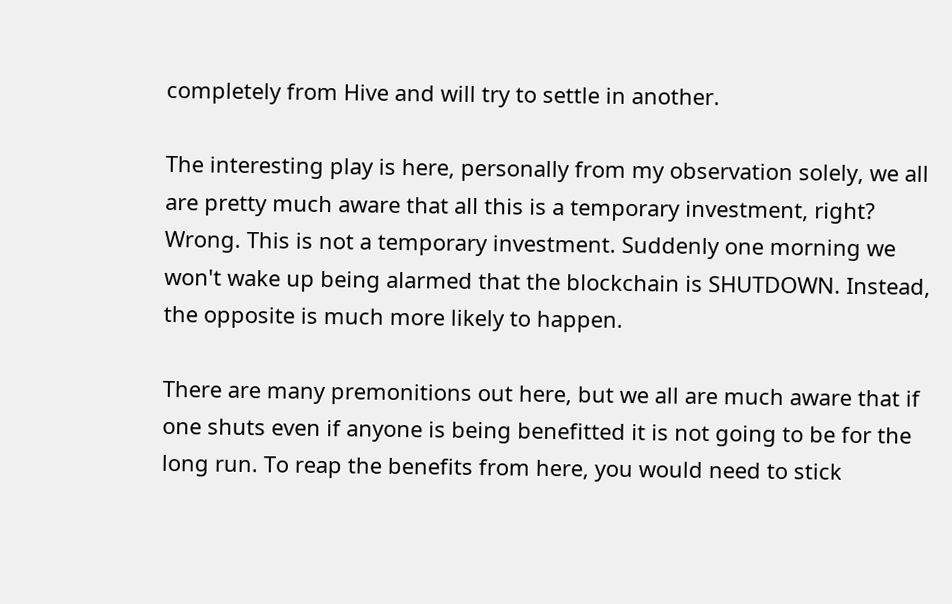completely from Hive and will try to settle in another.

The interesting play is here, personally from my observation solely, we all are pretty much aware that all this is a temporary investment, right? Wrong. This is not a temporary investment. Suddenly one morning we won't wake up being alarmed that the blockchain is SHUTDOWN. Instead, the opposite is much more likely to happen.

There are many premonitions out here, but we all are much aware that if one shuts even if anyone is being benefitted it is not going to be for the long run. To reap the benefits from here, you would need to stick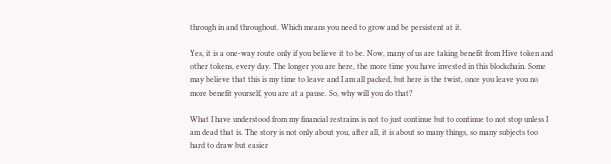through in and throughout. Which means you need to grow and be persistent at it.

Yes, it is a one-way route only if you believe it to be. Now, many of us are taking benefit from Hive token and other tokens, every day. The longer you are here, the more time you have invested in this blockchain. Some may believe that this is my time to leave and I am all packed, but here is the twist, once you leave you no more benefit yourself, you are at a pause. So, why will you do that?

What I have understood from my financial restrains is not to just continue but to continue to not stop unless I am dead that is. The story is not only about you, after all, it is about so many things, so many subjects too hard to draw but easier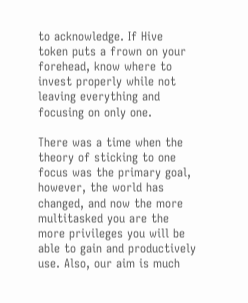to acknowledge. If Hive token puts a frown on your forehead, know where to invest properly while not leaving everything and focusing on only one.

There was a time when the theory of sticking to one focus was the primary goal, however, the world has changed, and now the more multitasked you are the more privileges you will be able to gain and productively use. Also, our aim is much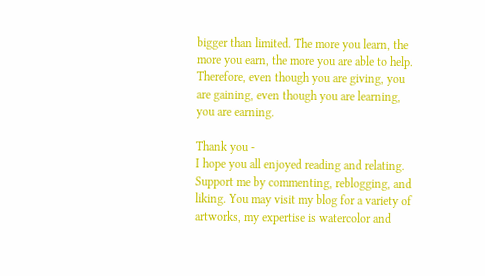bigger than limited. The more you learn, the more you earn, the more you are able to help. Therefore, even though you are giving, you are gaining, even though you are learning, you are earning.

Thank you -
I hope you all enjoyed reading and relating. Support me by commenting, reblogging, and liking. You may visit my blog for a variety of artworks, my expertise is watercolor and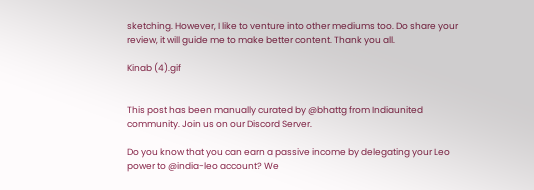sketching. However, I like to venture into other mediums too. Do share your review, it will guide me to make better content. Thank you all.

Kinab (4).gif


This post has been manually curated by @bhattg from Indiaunited community. Join us on our Discord Server.

Do you know that you can earn a passive income by delegating your Leo power to @india-leo account? We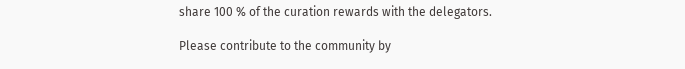share 100 % of the curation rewards with the delegators.

Please contribute to the community by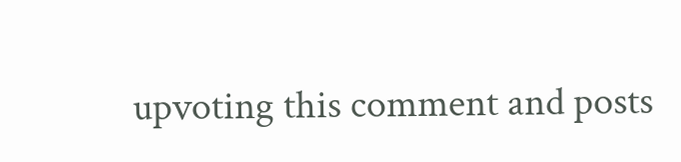upvoting this comment and posts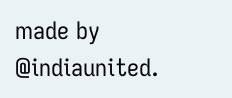made by @indiaunited.